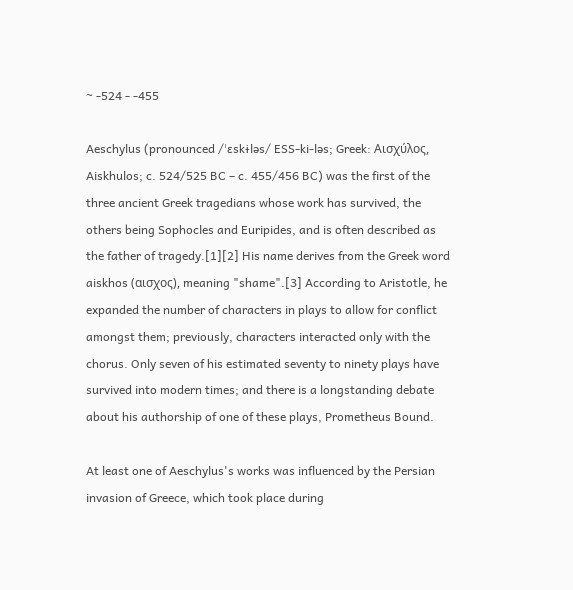~ -524 - -455

Aeschylus (pronounced /ˈɛskɨləs/ ESS-ki-ləs; Greek: Αισχύλος, Aiskhulos; c. 524/525 BC – c. 455/456 BC) was the first of the three ancient Greek tragedians whose work has survived, the others being Sophocles and Euripides, and is often described as the father of tragedy.[1][2] His name derives from the Greek word aiskhos (αισχος), meaning "shame".[3] According to Aristotle, he expanded the number of characters in plays to allow for conflict amongst them; previously, characters interacted only with the chorus. Only seven of his estimated seventy to ninety plays have survived into modern times; and there is a longstanding debate about his authorship of one of these plays, Prometheus Bound.

At least one of Aeschylus's works was influenced by the Persian invasion of Greece, which took place during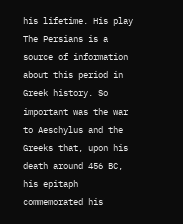his lifetime. His play The Persians is a source of information about this period in Greek history. So important was the war to Aeschylus and the Greeks that, upon his death around 456 BC, his epitaph commemorated his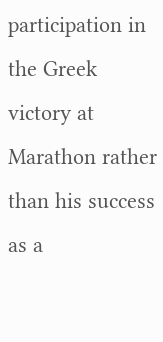participation in the Greek victory at Marathon rather than his success as a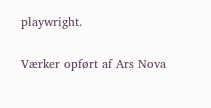playwright.

Værker opført af Ars Nova